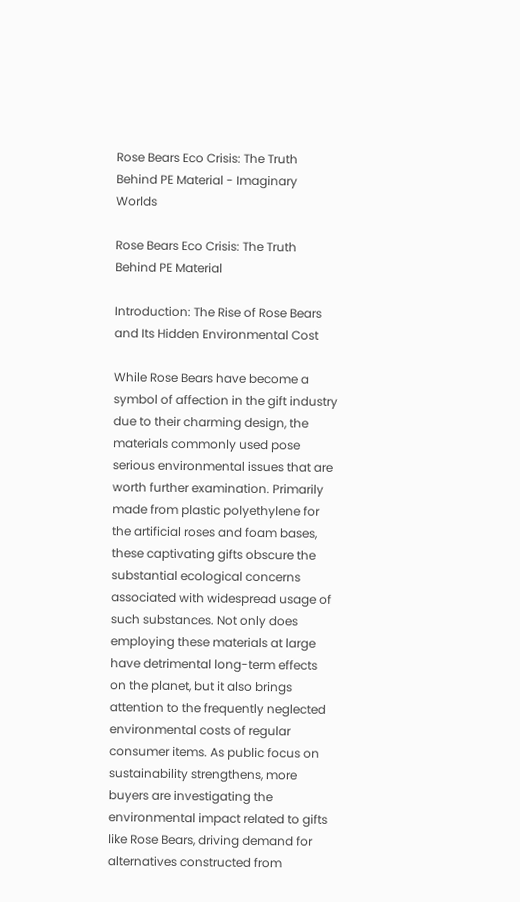Rose Bears Eco Crisis: The Truth Behind PE Material - Imaginary Worlds

Rose Bears Eco Crisis: The Truth Behind PE Material

Introduction: The Rise of Rose Bears and Its Hidden Environmental Cost

While Rose Bears have become a symbol of affection in the gift industry due to their charming design, the materials commonly used pose serious environmental issues that are worth further examination. Primarily made from plastic polyethylene for the artificial roses and foam bases, these captivating gifts obscure the substantial ecological concerns associated with widespread usage of such substances. Not only does employing these materials at large have detrimental long-term effects on the planet, but it also brings attention to the frequently neglected environmental costs of regular consumer items. As public focus on sustainability strengthens, more buyers are investigating the environmental impact related to gifts like Rose Bears, driving demand for alternatives constructed from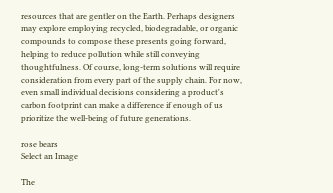resources that are gentler on the Earth. Perhaps designers may explore employing recycled, biodegradable, or organic compounds to compose these presents going forward, helping to reduce pollution while still conveying thoughtfulness. Of course, long-term solutions will require consideration from every part of the supply chain. For now, even small individual decisions considering a product's carbon footprint can make a difference if enough of us prioritize the well-being of future generations.

rose bears
Select an Image

The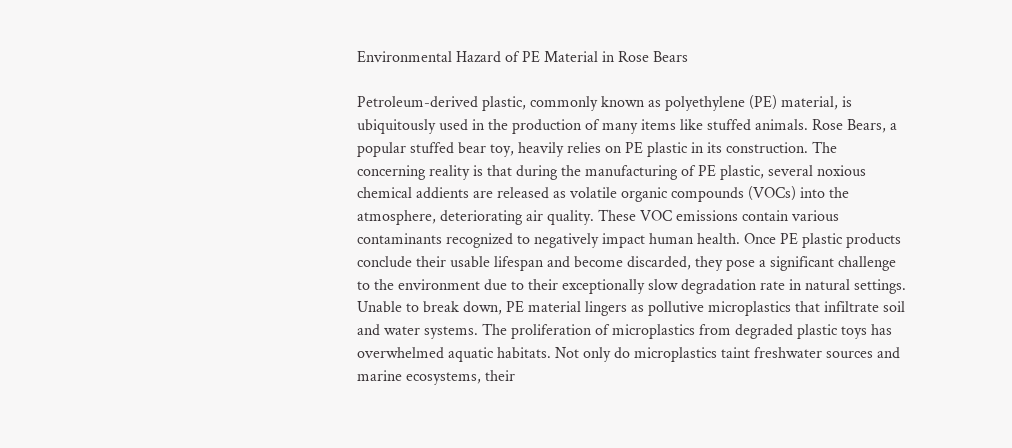Environmental Hazard of PE Material in Rose Bears

Petroleum-derived plastic, commonly known as polyethylene (PE) material, is ubiquitously used in the production of many items like stuffed animals. Rose Bears, a popular stuffed bear toy, heavily relies on PE plastic in its construction. The concerning reality is that during the manufacturing of PE plastic, several noxious chemical addients are released as volatile organic compounds (VOCs) into the atmosphere, deteriorating air quality. These VOC emissions contain various contaminants recognized to negatively impact human health. Once PE plastic products conclude their usable lifespan and become discarded, they pose a significant challenge to the environment due to their exceptionally slow degradation rate in natural settings. Unable to break down, PE material lingers as pollutive microplastics that infiltrate soil and water systems. The proliferation of microplastics from degraded plastic toys has overwhelmed aquatic habitats. Not only do microplastics taint freshwater sources and marine ecosystems, their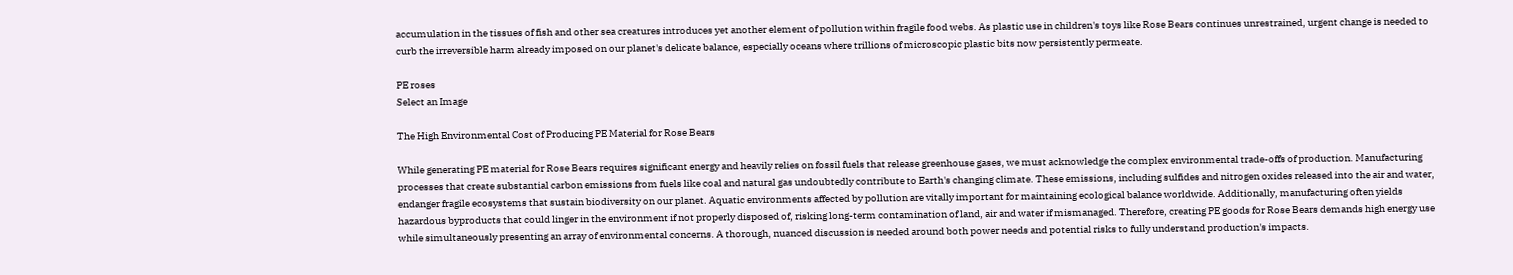accumulation in the tissues of fish and other sea creatures introduces yet another element of pollution within fragile food webs. As plastic use in children's toys like Rose Bears continues unrestrained, urgent change is needed to curb the irreversible harm already imposed on our planet's delicate balance, especially oceans where trillions of microscopic plastic bits now persistently permeate.

PE roses
Select an Image

The High Environmental Cost of Producing PE Material for Rose Bears

While generating PE material for Rose Bears requires significant energy and heavily relies on fossil fuels that release greenhouse gases, we must acknowledge the complex environmental trade-offs of production. Manufacturing processes that create substantial carbon emissions from fuels like coal and natural gas undoubtedly contribute to Earth's changing climate. These emissions, including sulfides and nitrogen oxides released into the air and water, endanger fragile ecosystems that sustain biodiversity on our planet. Aquatic environments affected by pollution are vitally important for maintaining ecological balance worldwide. Additionally, manufacturing often yields hazardous byproducts that could linger in the environment if not properly disposed of, risking long-term contamination of land, air and water if mismanaged. Therefore, creating PE goods for Rose Bears demands high energy use while simultaneously presenting an array of environmental concerns. A thorough, nuanced discussion is needed around both power needs and potential risks to fully understand production's impacts.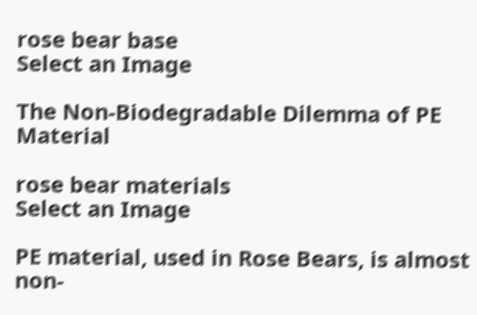rose bear base
Select an Image

The Non-Biodegradable Dilemma of PE Material

rose bear materials
Select an Image

PE material, used in Rose Bears, is almost non-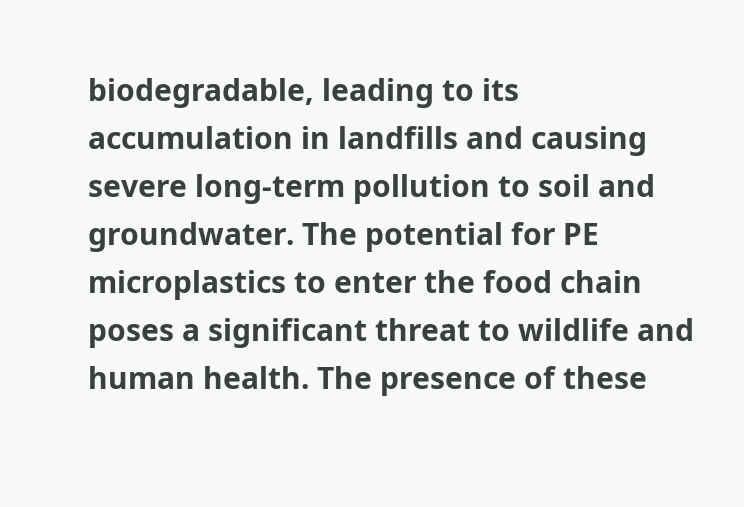biodegradable, leading to its accumulation in landfills and causing severe long-term pollution to soil and groundwater. The potential for PE microplastics to enter the food chain poses a significant threat to wildlife and human health. The presence of these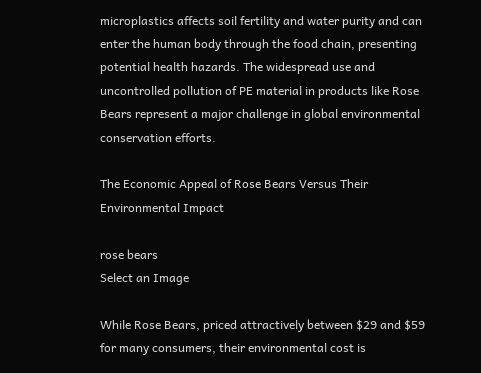microplastics affects soil fertility and water purity and can enter the human body through the food chain, presenting potential health hazards. The widespread use and uncontrolled pollution of PE material in products like Rose Bears represent a major challenge in global environmental conservation efforts.

The Economic Appeal of Rose Bears Versus Their Environmental Impact

rose bears
Select an Image

While Rose Bears, priced attractively between $29 and $59 for many consumers, their environmental cost is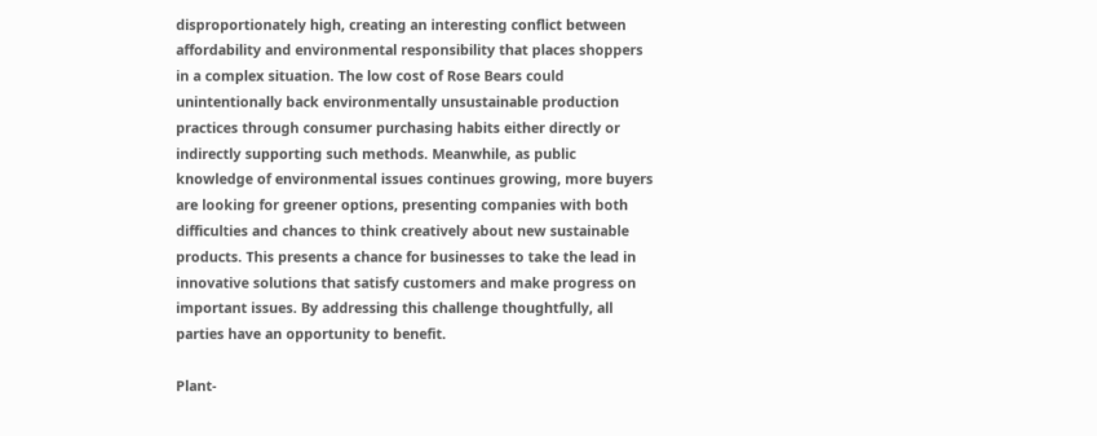disproportionately high, creating an interesting conflict between affordability and environmental responsibility that places shoppers in a complex situation. The low cost of Rose Bears could unintentionally back environmentally unsustainable production practices through consumer purchasing habits either directly or indirectly supporting such methods. Meanwhile, as public knowledge of environmental issues continues growing, more buyers are looking for greener options, presenting companies with both difficulties and chances to think creatively about new sustainable products. This presents a chance for businesses to take the lead in innovative solutions that satisfy customers and make progress on important issues. By addressing this challenge thoughtfully, all parties have an opportunity to benefit.

Plant-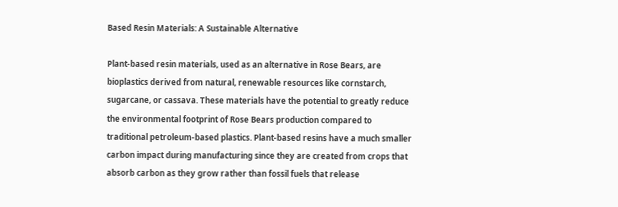Based Resin Materials: A Sustainable Alternative

Plant-based resin materials, used as an alternative in Rose Bears, are bioplastics derived from natural, renewable resources like cornstarch, sugarcane, or cassava. These materials have the potential to greatly reduce the environmental footprint of Rose Bears production compared to traditional petroleum-based plastics. Plant-based resins have a much smaller carbon impact during manufacturing since they are created from crops that absorb carbon as they grow rather than fossil fuels that release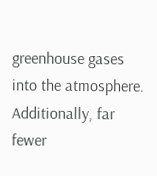greenhouse gases into the atmosphere. Additionally, far fewer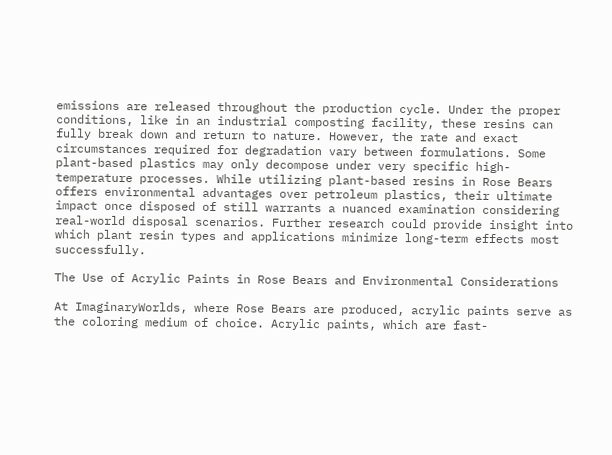emissions are released throughout the production cycle. Under the proper conditions, like in an industrial composting facility, these resins can fully break down and return to nature. However, the rate and exact circumstances required for degradation vary between formulations. Some plant-based plastics may only decompose under very specific high-temperature processes. While utilizing plant-based resins in Rose Bears offers environmental advantages over petroleum plastics, their ultimate impact once disposed of still warrants a nuanced examination considering real-world disposal scenarios. Further research could provide insight into which plant resin types and applications minimize long-term effects most successfully.

The Use of Acrylic Paints in Rose Bears and Environmental Considerations

At ImaginaryWorlds, where Rose Bears are produced, acrylic paints serve as the coloring medium of choice. Acrylic paints, which are fast-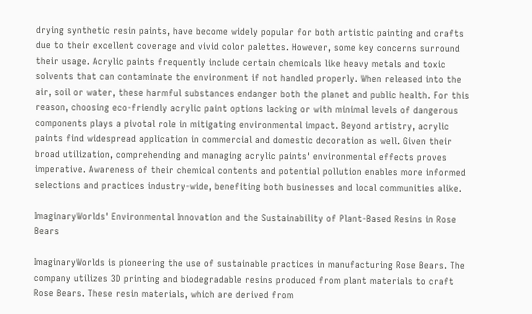drying synthetic resin paints, have become widely popular for both artistic painting and crafts due to their excellent coverage and vivid color palettes. However, some key concerns surround their usage. Acrylic paints frequently include certain chemicals like heavy metals and toxic solvents that can contaminate the environment if not handled properly. When released into the air, soil or water, these harmful substances endanger both the planet and public health. For this reason, choosing eco-friendly acrylic paint options lacking or with minimal levels of dangerous components plays a pivotal role in mitigating environmental impact. Beyond artistry, acrylic paints find widespread application in commercial and domestic decoration as well. Given their broad utilization, comprehending and managing acrylic paints' environmental effects proves imperative. Awareness of their chemical contents and potential pollution enables more informed selections and practices industry-wide, benefiting both businesses and local communities alike.

ImaginaryWorlds' Environmental Innovation and the Sustainability of Plant-Based Resins in Rose Bears

ImaginaryWorlds is pioneering the use of sustainable practices in manufacturing Rose Bears. The company utilizes 3D printing and biodegradable resins produced from plant materials to craft Rose Bears. These resin materials, which are derived from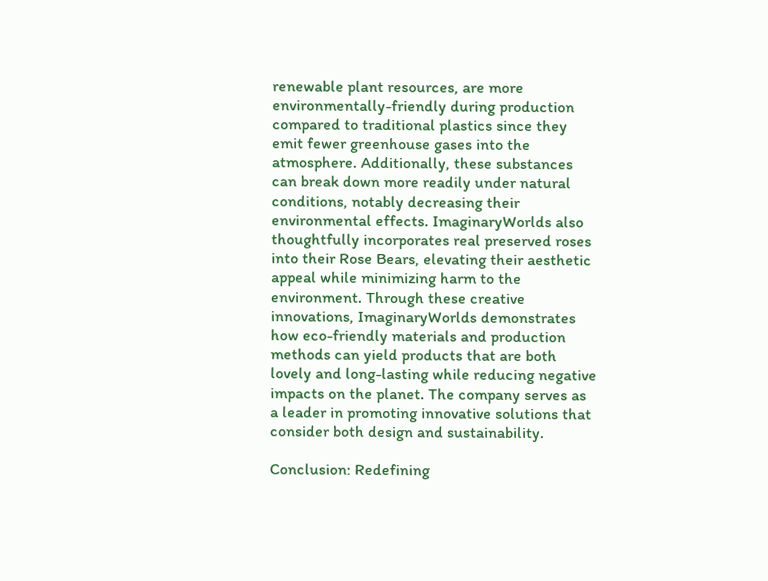renewable plant resources, are more environmentally-friendly during production compared to traditional plastics since they emit fewer greenhouse gases into the atmosphere. Additionally, these substances can break down more readily under natural conditions, notably decreasing their environmental effects. ImaginaryWorlds also thoughtfully incorporates real preserved roses into their Rose Bears, elevating their aesthetic appeal while minimizing harm to the environment. Through these creative innovations, ImaginaryWorlds demonstrates how eco-friendly materials and production methods can yield products that are both lovely and long-lasting while reducing negative impacts on the planet. The company serves as a leader in promoting innovative solutions that consider both design and sustainability.

Conclusion: Redefining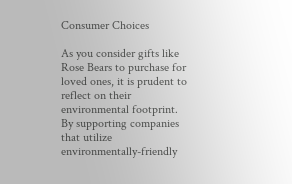Consumer Choices

As you consider gifts like Rose Bears to purchase for loved ones, it is prudent to reflect on their environmental footprint. By supporting companies that utilize environmentally-friendly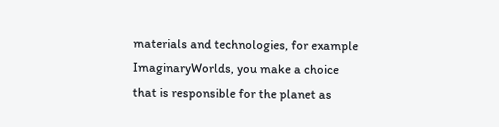materials and technologies, for example ImaginaryWorlds, you make a choice that is responsible for the planet as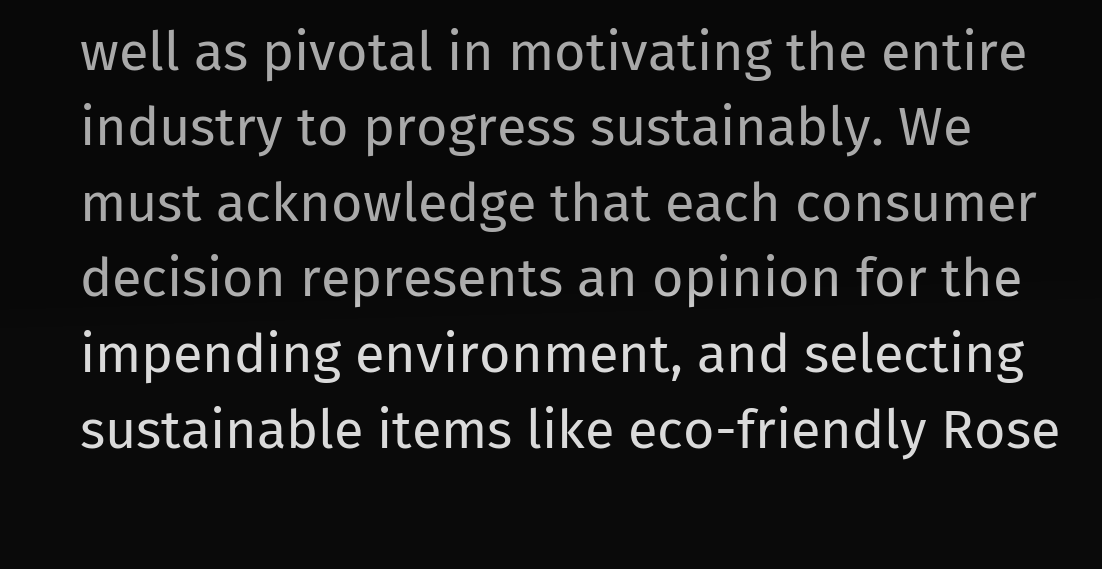well as pivotal in motivating the entire industry to progress sustainably. We must acknowledge that each consumer decision represents an opinion for the impending environment, and selecting sustainable items like eco-friendly Rose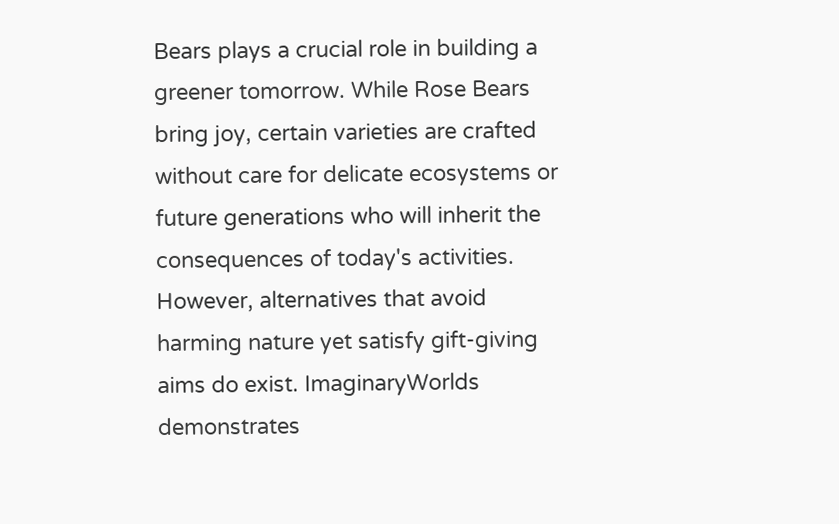Bears plays a crucial role in building a greener tomorrow. While Rose Bears bring joy, certain varieties are crafted without care for delicate ecosystems or future generations who will inherit the consequences of today's activities. However, alternatives that avoid harming nature yet satisfy gift-giving aims do exist. ImaginaryWorlds demonstrates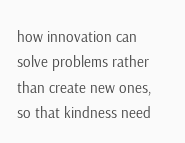how innovation can solve problems rather than create new ones, so that kindness need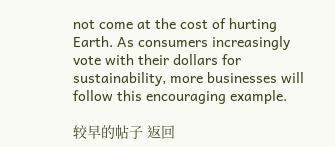not come at the cost of hurting Earth. As consumers increasingly vote with their dollars for sustainability, more businesses will follow this encouraging example.

较早的帖子 返回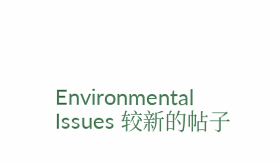Environmental Issues 较新的帖子